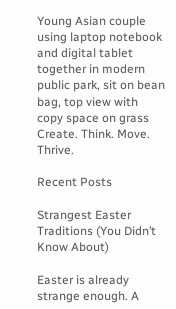Young Asian couple using laptop notebook and digital tablet together in modern public park, sit on bean bag, top view with copy space on grass
Create. Think. Move. Thrive.

Recent Posts

Strangest Easter Traditions (You Didn’t Know About)

Easter is already strange enough. A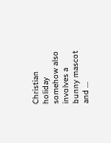Christian holiday somehow also involves a bunny mascot and ...